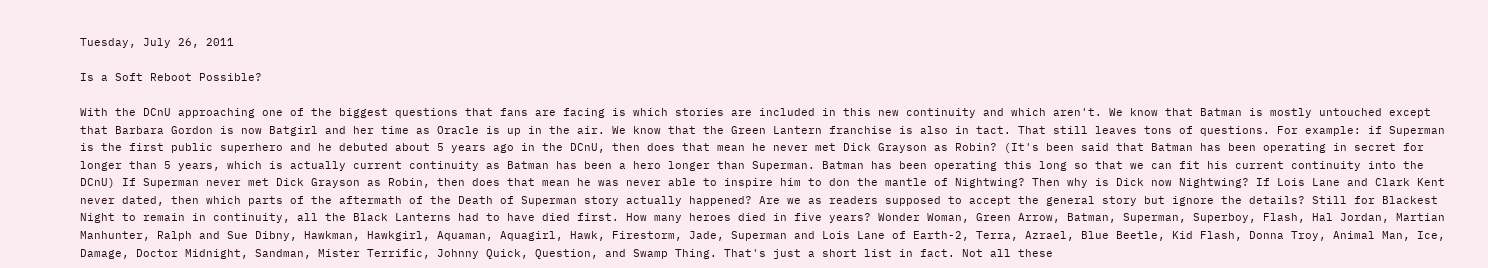Tuesday, July 26, 2011

Is a Soft Reboot Possible?

With the DCnU approaching one of the biggest questions that fans are facing is which stories are included in this new continuity and which aren't. We know that Batman is mostly untouched except that Barbara Gordon is now Batgirl and her time as Oracle is up in the air. We know that the Green Lantern franchise is also in tact. That still leaves tons of questions. For example: if Superman is the first public superhero and he debuted about 5 years ago in the DCnU, then does that mean he never met Dick Grayson as Robin? (It's been said that Batman has been operating in secret for longer than 5 years, which is actually current continuity as Batman has been a hero longer than Superman. Batman has been operating this long so that we can fit his current continuity into the DCnU) If Superman never met Dick Grayson as Robin, then does that mean he was never able to inspire him to don the mantle of Nightwing? Then why is Dick now Nightwing? If Lois Lane and Clark Kent never dated, then which parts of the aftermath of the Death of Superman story actually happened? Are we as readers supposed to accept the general story but ignore the details? Still for Blackest Night to remain in continuity, all the Black Lanterns had to have died first. How many heroes died in five years? Wonder Woman, Green Arrow, Batman, Superman, Superboy, Flash, Hal Jordan, Martian Manhunter, Ralph and Sue Dibny, Hawkman, Hawkgirl, Aquaman, Aquagirl, Hawk, Firestorm, Jade, Superman and Lois Lane of Earth-2, Terra, Azrael, Blue Beetle, Kid Flash, Donna Troy, Animal Man, Ice, Damage, Doctor Midnight, Sandman, Mister Terrific, Johnny Quick, Question, and Swamp Thing. That's just a short list in fact. Not all these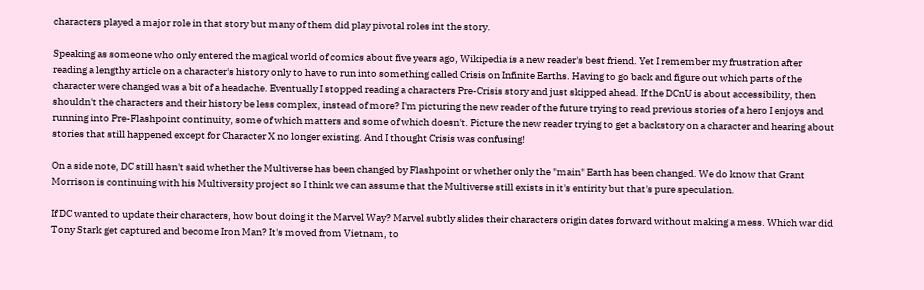characters played a major role in that story but many of them did play pivotal roles int the story.

Speaking as someone who only entered the magical world of comics about five years ago, Wikipedia is a new reader's best friend. Yet I remember my frustration after reading a lengthy article on a character's history only to have to run into something called Crisis on Infinite Earths. Having to go back and figure out which parts of the character were changed was a bit of a headache. Eventually I stopped reading a characters Pre-Crisis story and just skipped ahead. If the DCnU is about accessibility, then shouldn't the characters and their history be less complex, instead of more? I'm picturing the new reader of the future trying to read previous stories of a hero I enjoys and running into Pre-Flashpoint continuity, some of which matters and some of which doesn't. Picture the new reader trying to get a backstory on a character and hearing about stories that still happened except for Character X no longer existing. And I thought Crisis was confusing!

On a side note, DC still hasn't said whether the Multiverse has been changed by Flashpoint or whether only the "main" Earth has been changed. We do know that Grant Morrison is continuing with his Multiversity project so I think we can assume that the Multiverse still exists in it's entirity but that's pure speculation.

If DC wanted to update their characters, how bout doing it the Marvel Way? Marvel subtly slides their characters origin dates forward without making a mess. Which war did Tony Stark get captured and become Iron Man? It's moved from Vietnam, to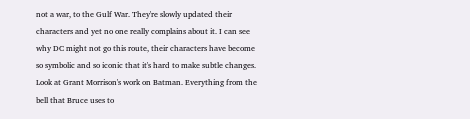not a war, to the Gulf War. They're slowly updated their characters and yet no one really complains about it. I can see why DC might not go this route, their characters have become so symbolic and so iconic that it's hard to make subtle changes. Look at Grant Morrison's work on Batman. Everything from the bell that Bruce uses to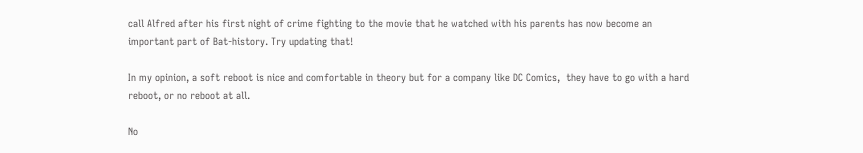call Alfred after his first night of crime fighting to the movie that he watched with his parents has now become an important part of Bat-history. Try updating that!

In my opinion, a soft reboot is nice and comfortable in theory but for a company like DC Comics,  they have to go with a hard reboot, or no reboot at all.

No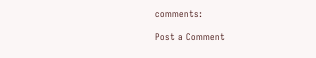comments:

Post a Comment